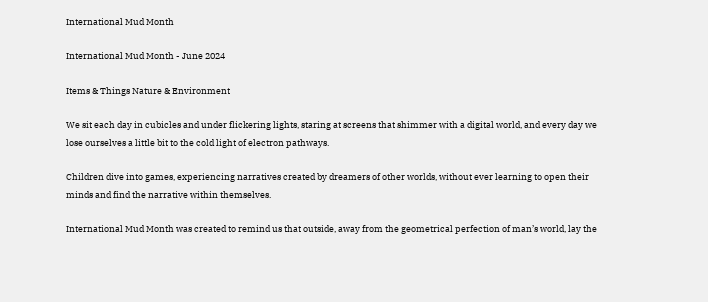International Mud Month

International Mud Month - June 2024

Items & Things Nature & Environment

We sit each day in cubicles and under flickering lights, staring at screens that shimmer with a digital world, and every day we lose ourselves a little bit to the cold light of electron pathways.

Children dive into games, experiencing narratives created by dreamers of other worlds, without ever learning to open their minds and find the narrative within themselves.

International Mud Month was created to remind us that outside, away from the geometrical perfection of man’s world, lay the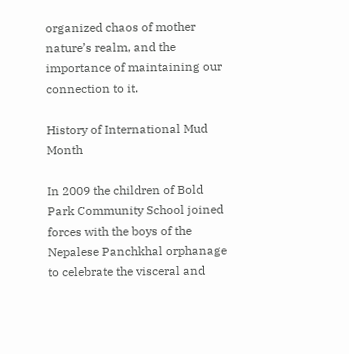organized chaos of mother nature’s realm, and the importance of maintaining our connection to it.

History of International Mud Month

In 2009 the children of Bold Park Community School joined forces with the boys of the Nepalese Panchkhal orphanage to celebrate the visceral and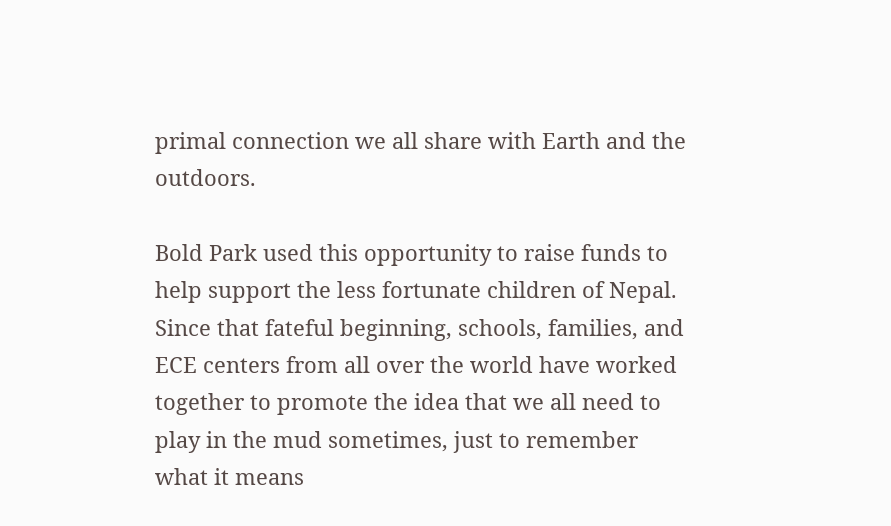primal connection we all share with Earth and the outdoors.

Bold Park used this opportunity to raise funds to help support the less fortunate children of Nepal. Since that fateful beginning, schools, families, and ECE centers from all over the world have worked together to promote the idea that we all need to play in the mud sometimes, just to remember what it means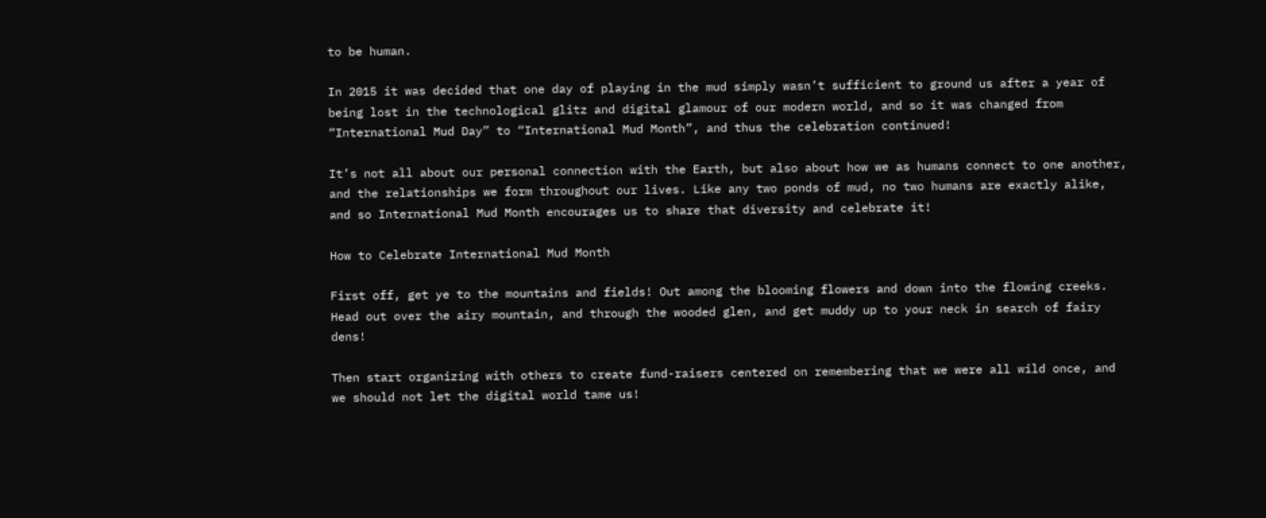to be human.

In 2015 it was decided that one day of playing in the mud simply wasn’t sufficient to ground us after a year of being lost in the technological glitz and digital glamour of our modern world, and so it was changed from “International Mud Day” to “International Mud Month”, and thus the celebration continued!

It’s not all about our personal connection with the Earth, but also about how we as humans connect to one another, and the relationships we form throughout our lives. Like any two ponds of mud, no two humans are exactly alike, and so International Mud Month encourages us to share that diversity and celebrate it!

How to Celebrate International Mud Month

First off, get ye to the mountains and fields! Out among the blooming flowers and down into the flowing creeks. Head out over the airy mountain, and through the wooded glen, and get muddy up to your neck in search of fairy dens!

Then start organizing with others to create fund-raisers centered on remembering that we were all wild once, and we should not let the digital world tame us!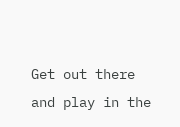Get out there and play in the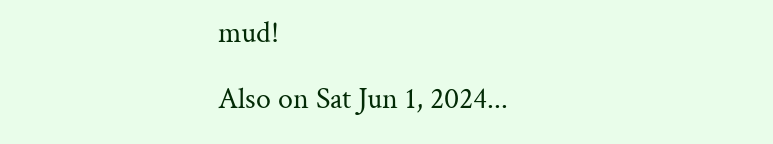mud!

Also on Sat Jun 1, 2024...